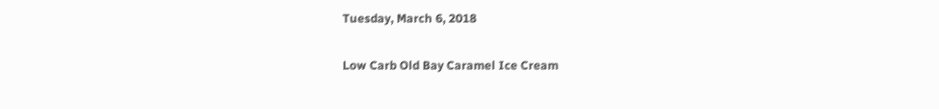Tuesday, March 6, 2018

Low Carb Old Bay Caramel Ice Cream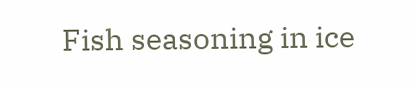Fish seasoning in ice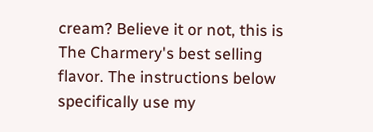cream? Believe it or not, this is The Charmery's best selling flavor. The instructions below specifically use my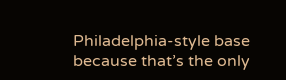Philadelphia-style base because that’s the only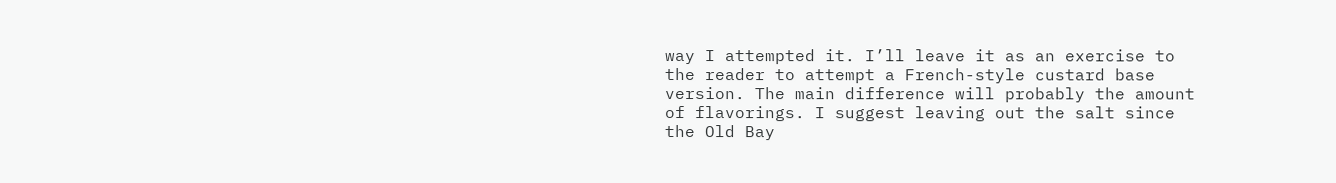way I attempted it. I’ll leave it as an exercise to the reader to attempt a French-style custard base version. The main difference will probably the amount of flavorings. I suggest leaving out the salt since the Old Bay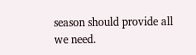season should provide all we need.